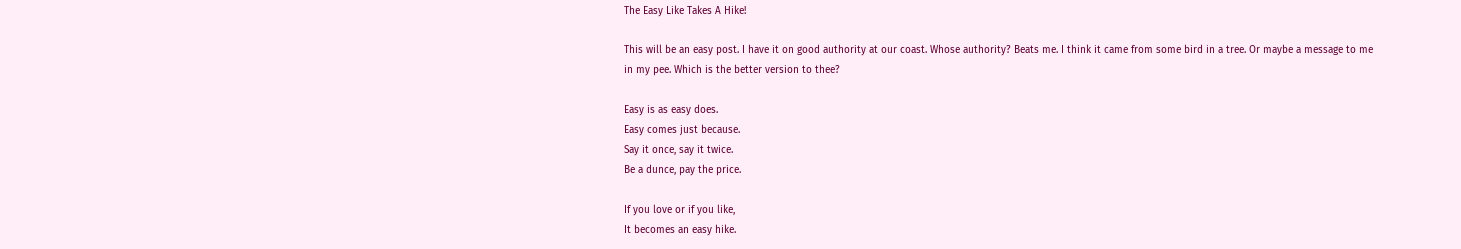The Easy Like Takes A Hike!

This will be an easy post. I have it on good authority at our coast. Whose authority? Beats me. I think it came from some bird in a tree. Or maybe a message to me in my pee. Which is the better version to thee?

Easy is as easy does.
Easy comes just because.
Say it once, say it twice.
Be a dunce, pay the price.

If you love or if you like,
It becomes an easy hike.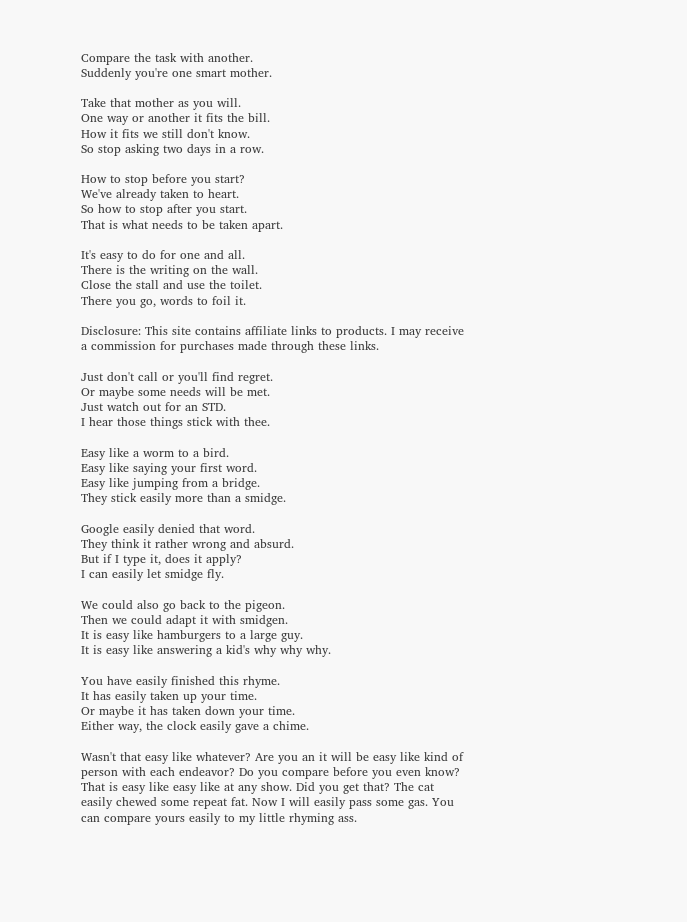Compare the task with another.
Suddenly you're one smart mother.

Take that mother as you will.
One way or another it fits the bill.
How it fits we still don't know.
So stop asking two days in a row.

How to stop before you start?
We've already taken to heart.
So how to stop after you start.
That is what needs to be taken apart.

It's easy to do for one and all.
There is the writing on the wall.
Close the stall and use the toilet.
There you go, words to foil it.

Disclosure: This site contains affiliate links to products. I may receive a commission for purchases made through these links.

Just don't call or you'll find regret.
Or maybe some needs will be met.
Just watch out for an STD.
I hear those things stick with thee.

Easy like a worm to a bird.
Easy like saying your first word.
Easy like jumping from a bridge.
They stick easily more than a smidge.

Google easily denied that word.
They think it rather wrong and absurd.
But if I type it, does it apply?
I can easily let smidge fly.

We could also go back to the pigeon.
Then we could adapt it with smidgen.
It is easy like hamburgers to a large guy.
It is easy like answering a kid's why why why.

You have easily finished this rhyme.
It has easily taken up your time.
Or maybe it has taken down your time.
Either way, the clock easily gave a chime.

Wasn't that easy like whatever? Are you an it will be easy like kind of person with each endeavor? Do you compare before you even know? That is easy like easy like at any show. Did you get that? The cat easily chewed some repeat fat. Now I will easily pass some gas. You can compare yours easily to my little rhyming ass.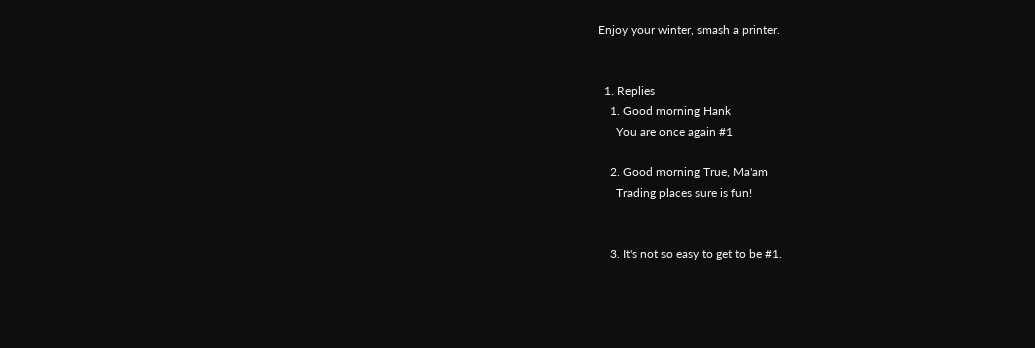Enjoy your winter, smash a printer.


  1. Replies
    1. Good morning Hank
      You are once again #1

    2. Good morning True, Ma'am
      Trading places sure is fun!


    3. It's not so easy to get to be #1.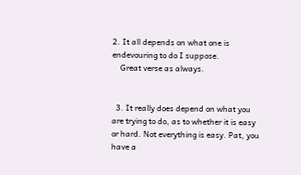2. It all depends on what one is endevouring to do I suppose.
    Great verse as always.


  3. It really does depend on what you are trying to do, as to whether it is easy or hard. Not everything is easy. Pat, you have a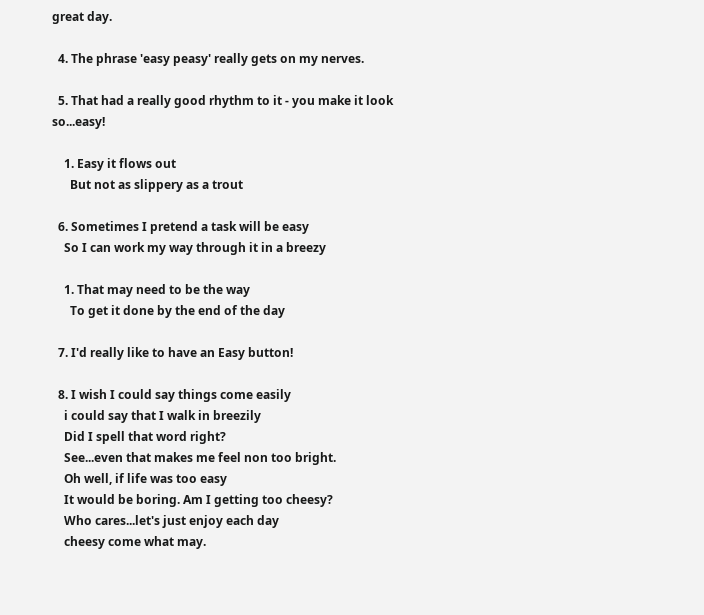great day.

  4. The phrase 'easy peasy' really gets on my nerves.

  5. That had a really good rhythm to it - you make it look so...easy!

    1. Easy it flows out
      But not as slippery as a trout

  6. Sometimes I pretend a task will be easy
    So I can work my way through it in a breezy

    1. That may need to be the way
      To get it done by the end of the day

  7. I'd really like to have an Easy button!

  8. I wish I could say things come easily
    i could say that I walk in breezily
    Did I spell that word right?
    See...even that makes me feel non too bright.
    Oh well, if life was too easy
    It would be boring. Am I getting too cheesy?
    Who cares...let's just enjoy each day
    cheesy come what may.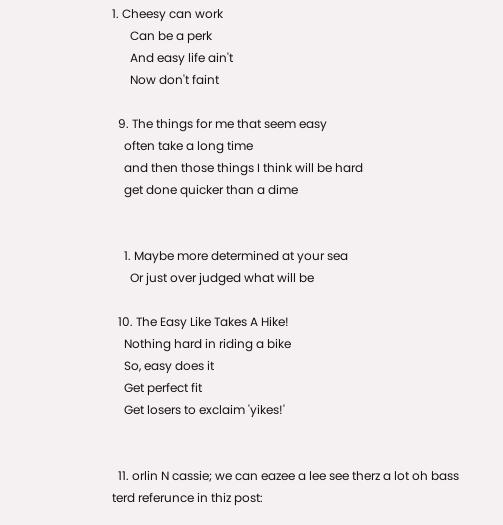1. Cheesy can work
      Can be a perk
      And easy life ain't
      Now don't faint

  9. The things for me that seem easy
    often take a long time
    and then those things I think will be hard
    get done quicker than a dime


    1. Maybe more determined at your sea
      Or just over judged what will be

  10. The Easy Like Takes A Hike!
    Nothing hard in riding a bike
    So, easy does it
    Get perfect fit
    Get losers to exclaim 'yikes!'


  11. orlin N cassie; we can eazee a lee see therz a lot oh bass terd referunce in thiz post: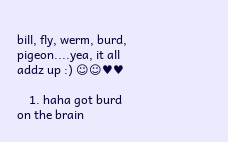bill, fly, werm, burd, pigeon....yea, it all addz up :) ☺☺♥♥

    1. haha got burd on the brain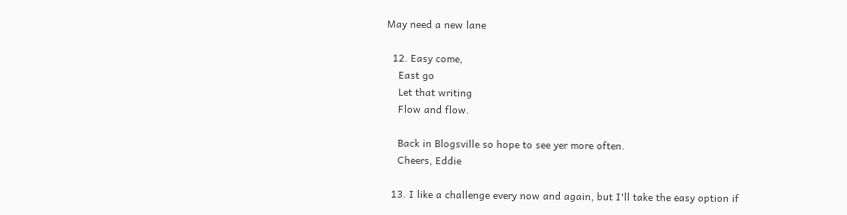May need a new lane

  12. Easy come,
    East go
    Let that writing
    Flow and flow.

    Back in Blogsville so hope to see yer more often.
    Cheers, Eddie

  13. I like a challenge every now and again, but I'll take the easy option if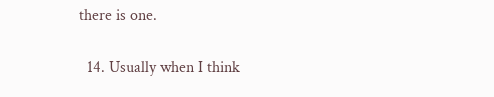there is one.

  14. Usually when I think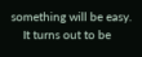something will be easy.
    It turns out to be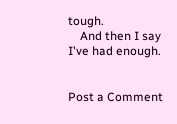tough.
    And then I say I've had enough.


Post a Comment